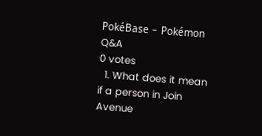PokéBase - Pokémon Q&A
0 votes
  1. What does it mean if a person in Join Avenue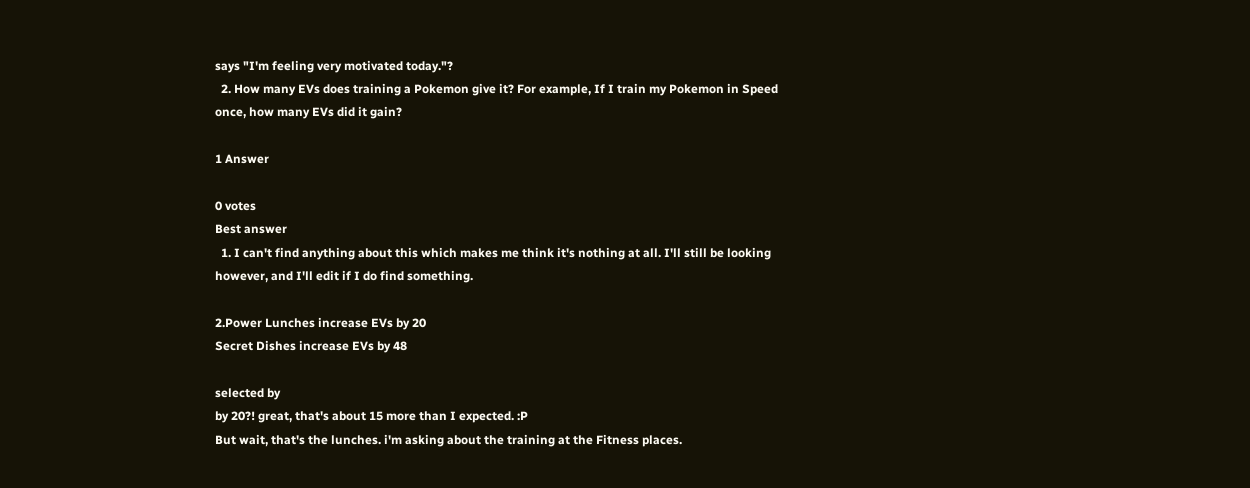says "I'm feeling very motivated today."?
  2. How many EVs does training a Pokemon give it? For example, If I train my Pokemon in Speed once, how many EVs did it gain?

1 Answer

0 votes
Best answer
  1. I can't find anything about this which makes me think it's nothing at all. I'll still be looking however, and I'll edit if I do find something.

2.Power Lunches increase EVs by 20
Secret Dishes increase EVs by 48

selected by
by 20?! great, that's about 15 more than I expected. :P
But wait, that's the lunches. i'm asking about the training at the Fitness places.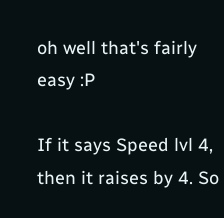oh well that's fairly easy :P

If it says Speed lvl 4, then it raises by 4. So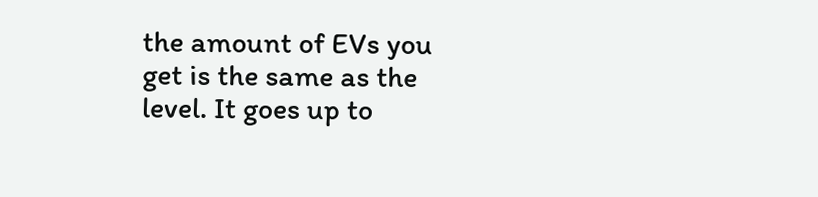the amount of EVs you get is the same as the level. It goes up to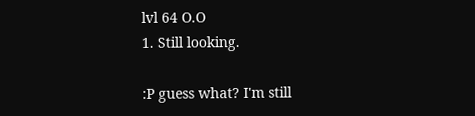lvl 64 O.O
1. Still looking.

:P guess what? I'm still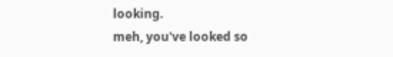looking.
meh, you've looked so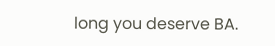long you deserve BA.